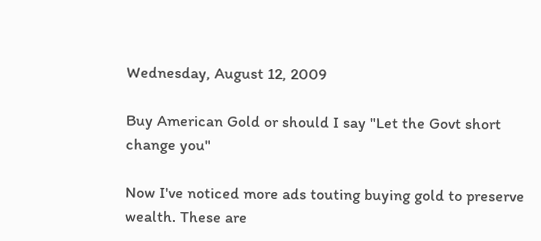Wednesday, August 12, 2009

Buy American Gold or should I say "Let the Govt short change you"

Now I've noticed more ads touting buying gold to preserve wealth. These are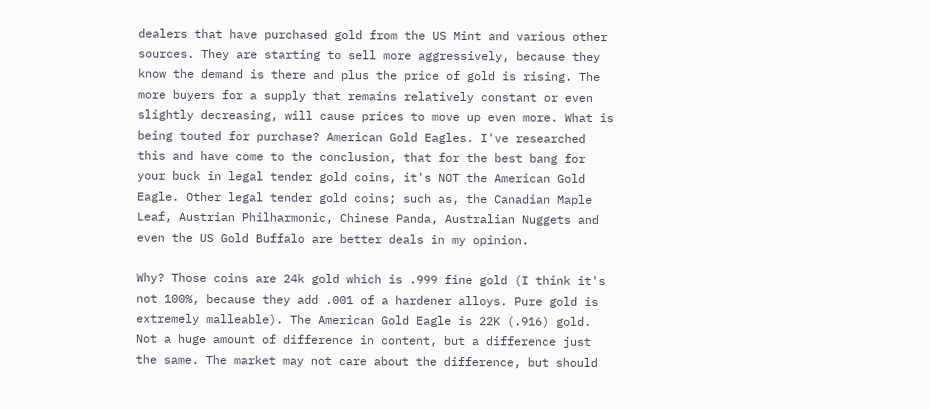dealers that have purchased gold from the US Mint and various other sources. They are starting to sell more aggressively, because they know the demand is there and plus the price of gold is rising. The more buyers for a supply that remains relatively constant or even slightly decreasing, will cause prices to move up even more. What is being touted for purchase? American Gold Eagles. I've researched this and have come to the conclusion, that for the best bang for your buck in legal tender gold coins, it's NOT the American Gold Eagle. Other legal tender gold coins; such as, the Canadian Maple Leaf, Austrian Philharmonic, Chinese Panda, Australian Nuggets and even the US Gold Buffalo are better deals in my opinion.

Why? Those coins are 24k gold which is .999 fine gold (I think it's not 100%, because they add .001 of a hardener alloys. Pure gold is extremely malleable). The American Gold Eagle is 22K (.916) gold. Not a huge amount of difference in content, but a difference just the same. The market may not care about the difference, but should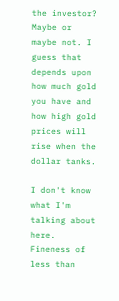the investor? Maybe or maybe not. I guess that depends upon how much gold you have and how high gold prices will rise when the dollar tanks.

I don't know what I'm talking about here. Fineness of less than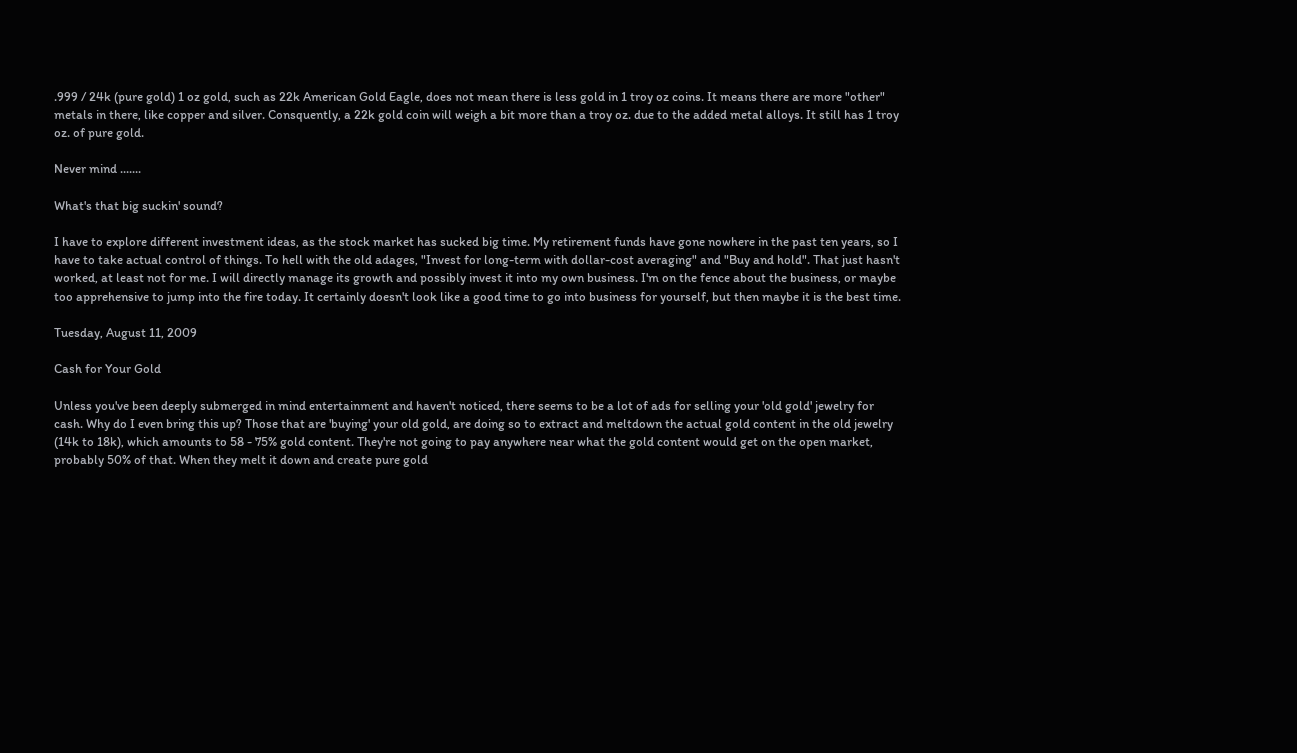.999 / 24k (pure gold) 1 oz gold, such as 22k American Gold Eagle, does not mean there is less gold in 1 troy oz coins. It means there are more "other" metals in there, like copper and silver. Consquently, a 22k gold coin will weigh a bit more than a troy oz. due to the added metal alloys. It still has 1 troy oz. of pure gold.

Never mind .......

What's that big suckin' sound?

I have to explore different investment ideas, as the stock market has sucked big time. My retirement funds have gone nowhere in the past ten years, so I have to take actual control of things. To hell with the old adages, "Invest for long-term with dollar-cost averaging" and "Buy and hold". That just hasn't worked, at least not for me. I will directly manage its growth and possibly invest it into my own business. I'm on the fence about the business, or maybe too apprehensive to jump into the fire today. It certainly doesn't look like a good time to go into business for yourself, but then maybe it is the best time.

Tuesday, August 11, 2009

Cash for Your Gold

Unless you've been deeply submerged in mind entertainment and haven't noticed, there seems to be a lot of ads for selling your 'old gold' jewelry for cash. Why do I even bring this up? Those that are 'buying' your old gold, are doing so to extract and meltdown the actual gold content in the old jewelry (14k to 18k), which amounts to 58 - 75% gold content. They're not going to pay anywhere near what the gold content would get on the open market, probably 50% of that. When they melt it down and create pure gold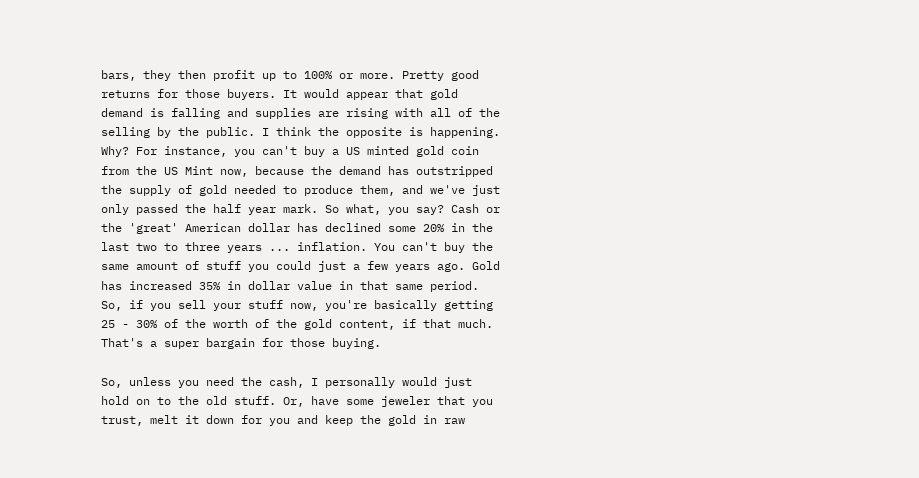bars, they then profit up to 100% or more. Pretty good returns for those buyers. It would appear that gold demand is falling and supplies are rising with all of the selling by the public. I think the opposite is happening. Why? For instance, you can't buy a US minted gold coin from the US Mint now, because the demand has outstripped the supply of gold needed to produce them, and we've just only passed the half year mark. So what, you say? Cash or the 'great' American dollar has declined some 20% in the last two to three years ... inflation. You can't buy the same amount of stuff you could just a few years ago. Gold has increased 35% in dollar value in that same period. So, if you sell your stuff now, you're basically getting 25 - 30% of the worth of the gold content, if that much. That's a super bargain for those buying.

So, unless you need the cash, I personally would just hold on to the old stuff. Or, have some jeweler that you trust, melt it down for you and keep the gold in raw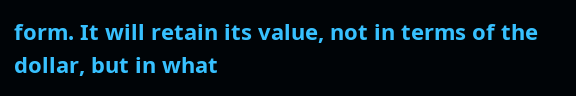form. It will retain its value, not in terms of the dollar, but in what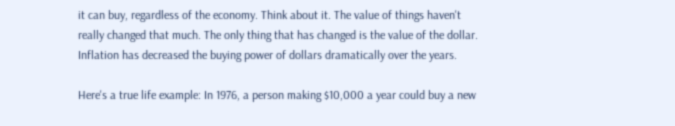it can buy, regardless of the economy. Think about it. The value of things haven't really changed that much. The only thing that has changed is the value of the dollar. Inflation has decreased the buying power of dollars dramatically over the years.

Here's a true life example: In 1976, a person making $10,000 a year could buy a new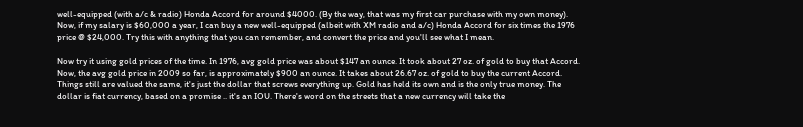well-equipped (with a/c & radio) Honda Accord for around $4000. (By the way, that was my first car purchase with my own money). Now, if my salary is $60,000 a year, I can buy a new well-equipped (albeit with XM radio and a/c) Honda Accord for six times the 1976 price @ $24,000. Try this with anything that you can remember, and convert the price and you'll see what I mean.

Now try it using gold prices of the time. In 1976, avg gold price was about $147 an ounce. It took about 27 oz. of gold to buy that Accord. Now, the avg gold price in 2009 so far, is approximately $900 an ounce. It takes about 26.67 oz. of gold to buy the current Accord. Things still are valued the same, it's just the dollar that screws everything up. Gold has held its own and is the only true money. The dollar is fiat currency, based on a promise .. it's an IOU. There's word on the streets that a new currency will take the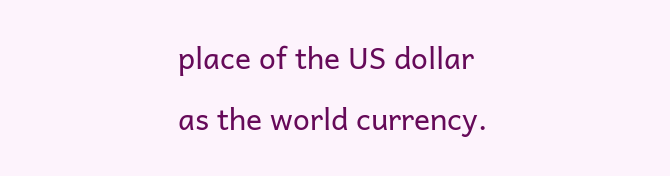place of the US dollar as the world currency.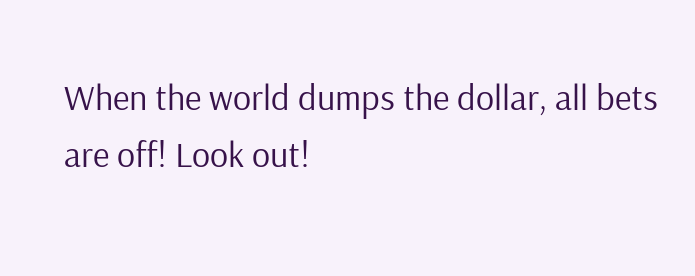When the world dumps the dollar, all bets are off! Look out!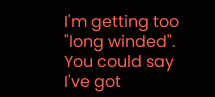I'm getting too "long winded". You could say I've got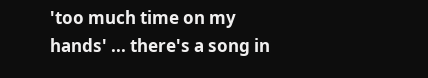'too much time on my hands' ... there's a song in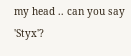my head .. can you say 'Styx'?